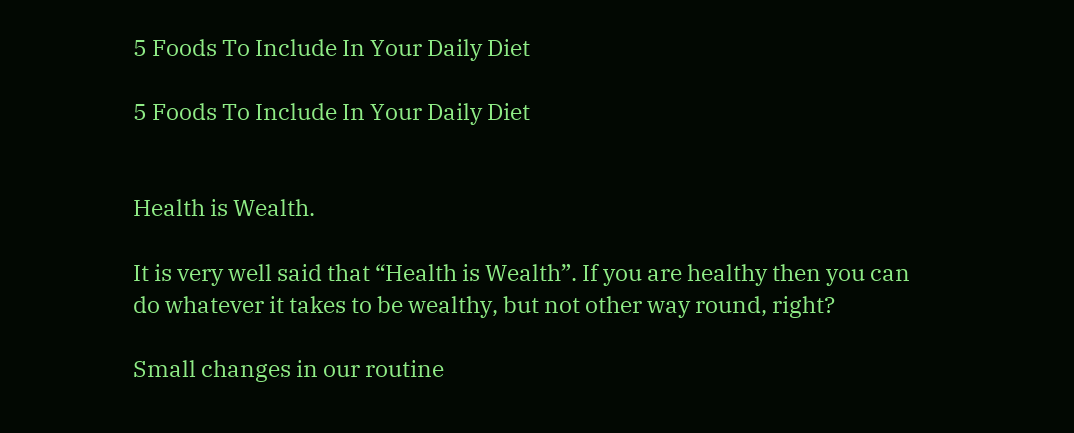5 Foods To Include In Your Daily Diet

5 Foods To Include In Your Daily Diet


Health is Wealth.

It is very well said that “Health is Wealth”. If you are healthy then you can do whatever it takes to be wealthy, but not other way round, right?

Small changes in our routine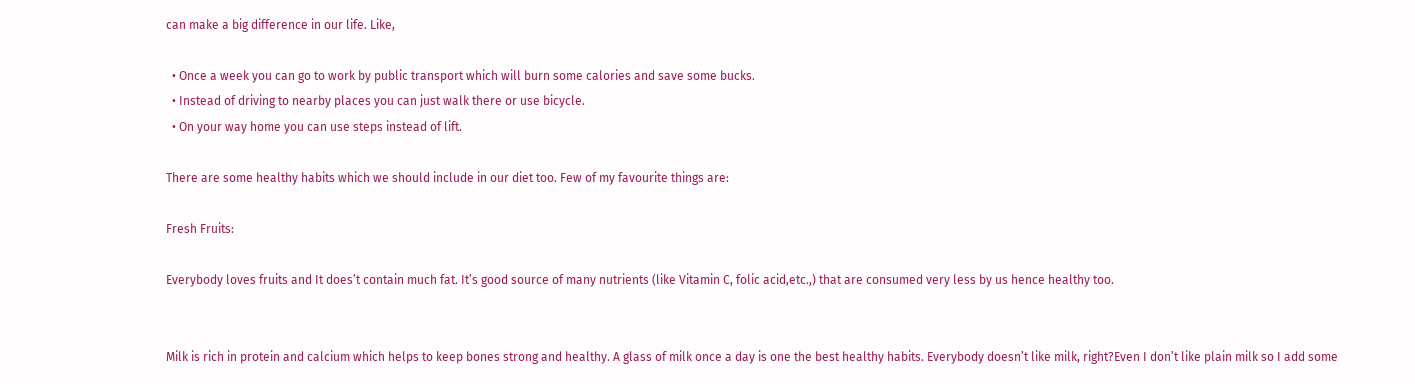can make a big difference in our life. Like,

  • Once a week you can go to work by public transport which will burn some calories and save some bucks.
  • Instead of driving to nearby places you can just walk there or use bicycle.
  • On your way home you can use steps instead of lift.

There are some healthy habits which we should include in our diet too. Few of my favourite things are:

Fresh Fruits:

Everybody loves fruits and It does’t contain much fat. It’s good source of many nutrients (like Vitamin C, folic acid,etc.,) that are consumed very less by us hence healthy too.


Milk is rich in protein and calcium which helps to keep bones strong and healthy. A glass of milk once a day is one the best healthy habits. Everybody doesn’t like milk, right?Even I don’t like plain milk so I add some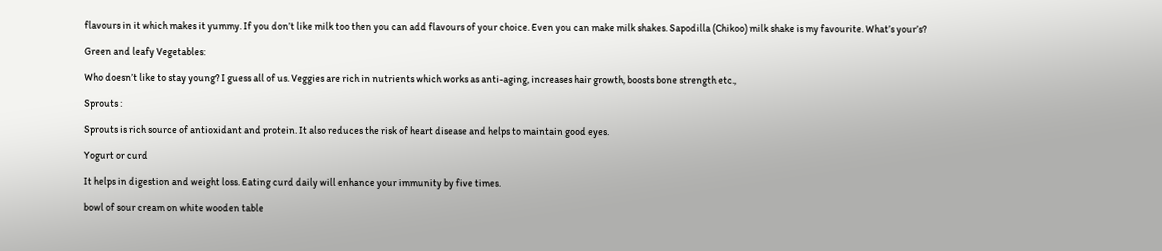flavours in it which makes it yummy. If you don’t like milk too then you can add flavours of your choice. Even you can make milk shakes. Sapodilla (Chikoo) milk shake is my favourite. What’s your’s?

Green and leafy Vegetables:

Who doesn’t like to stay young? I guess all of us. Veggies are rich in nutrients which works as anti-aging, increases hair growth, boosts bone strength etc.,

Sprouts :

Sprouts is rich source of antioxidant and protein. It also reduces the risk of heart disease and helps to maintain good eyes.

Yogurt or curd

It helps in digestion and weight loss. Eating curd daily will enhance your immunity by five times.

bowl of sour cream on white wooden table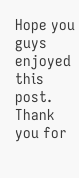Hope you guys enjoyed this post. Thank you for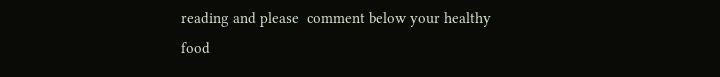reading and please  comment below your healthy food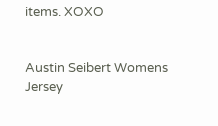items. XOXO


Austin Seibert Womens Jersey